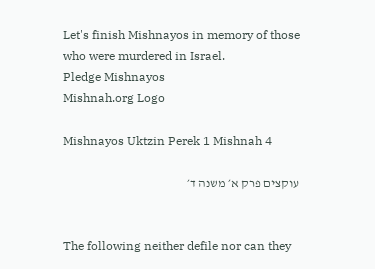Let's finish Mishnayos in memory of those who were murdered in Israel.
Pledge Mishnayos
Mishnah.org Logo

Mishnayos Uktzin Perek 1 Mishnah 4

עוקצים פרק א׳ משנה ד׳


The following neither defile nor can they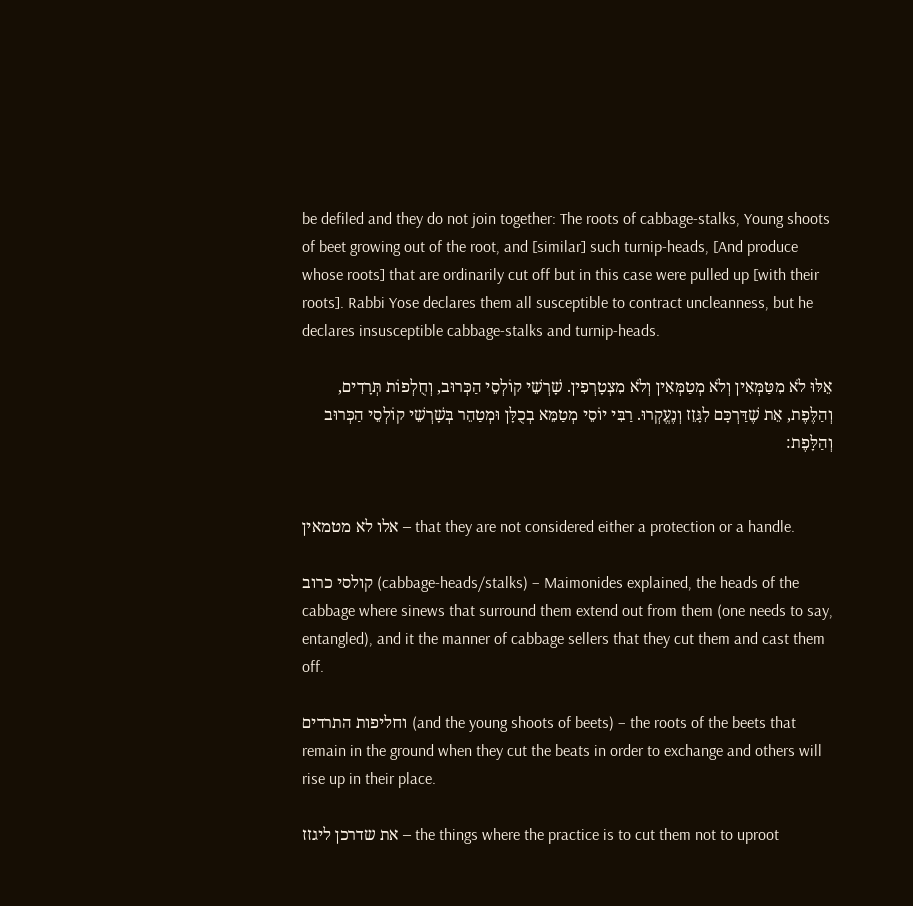be defiled and they do not join together: The roots of cabbage-stalks, Young shoots of beet growing out of the root, and [similar] such turnip-heads, [And produce whose roots] that are ordinarily cut off but in this case were pulled up [with their roots]. Rabbi Yose declares them all susceptible to contract uncleanness, but he declares insusceptible cabbage-stalks and turnip-heads.

אֵלּוּ לֹא מִטַּמְּאִין וְלֹא מְטַמְּאִין וְלֹא מִצְטָרְפִין. שָׁרְשֵׁי קוֹלְסֵי הַכְּרוּב, וְחֻלְפוֹת תְּרָדִים, וְהַלֶּפֶת, אֵת שֶׁדַּרְכָּם לִגָּזֵז וְנֶעֱקְרוּ. רַבִּי יוֹסֵי מְטַמֵּא בְכֻלָּן וּמְטַהֵר בְּשָׁרְשֵׁי קוֹלְסֵי הַכְּרוּב וְהַלָּפֶת:


אלו לא מטמאין – that they are not considered either a protection or a handle.

קולסי כרוב (cabbage-heads/stalks) – Maimonides explained, the heads of the cabbage where sinews that surround them extend out from them (one needs to say, entangled), and it the manner of cabbage sellers that they cut them and cast them off.

וחליפות התרדים (and the young shoots of beets) – the roots of the beets that remain in the ground when they cut the beats in order to exchange and others will rise up in their place.

את שדרכן ליגזז – the things where the practice is to cut them not to uproot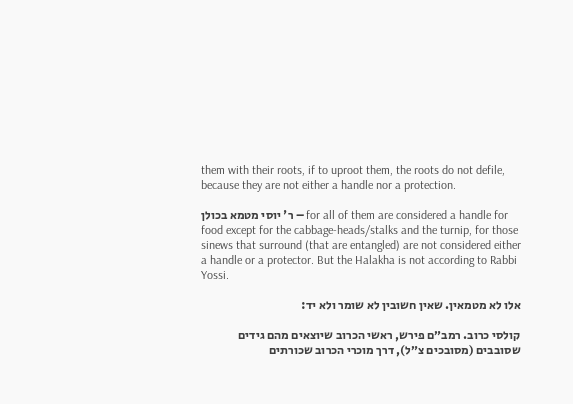them with their roots, if to uproot them, the roots do not defile, because they are not either a handle nor a protection.

ר' יוסי מטמא בכולן – for all of them are considered a handle for food except for the cabbage-heads/stalks and the turnip, for those sinews that surround (that are entangled) are not considered either a handle or a protector. But the Halakha is not according to Rabbi Yossi.

אלו לא מטמאין. שאין חשובין לא שומר ולא יד:

קולסי כרוב. רמב״ם פירש, ראשי הכרוב שיוצאים מהם גידים שסובבים (מסובכים צ״ל), דרך מוכרי הכרוב שכורתים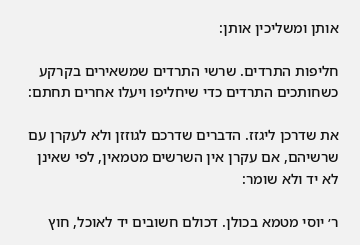אותן ומשליכין אותן:

חליפות התרדים. שרשי התרדים שמשאירים בקרקע כשחותכים התרדים כדי שיחליפו ויעלו אחרים תחתם:

את שדרכן ליגזז. הדברים שדרכם לגוזזן ולא לעקרן עם שרשיהם, אם עקרן אין השרשים מטמאין, לפי שאינן לא יד ולא שומר:

ר׳ יוסי מטמא בכולן. דכולם חשובים יד לאוכל, חוץ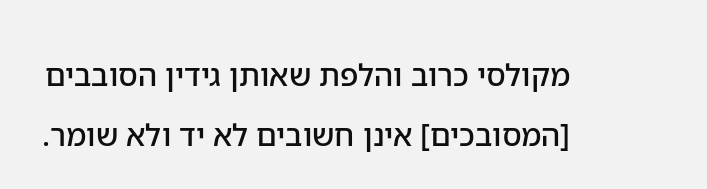מקולסי כרוב והלפת שאותן גידין הסובבים [המסובכים] אינן חשובים לא יד ולא שומר.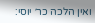ואין הלכה כר׳ יוסי: